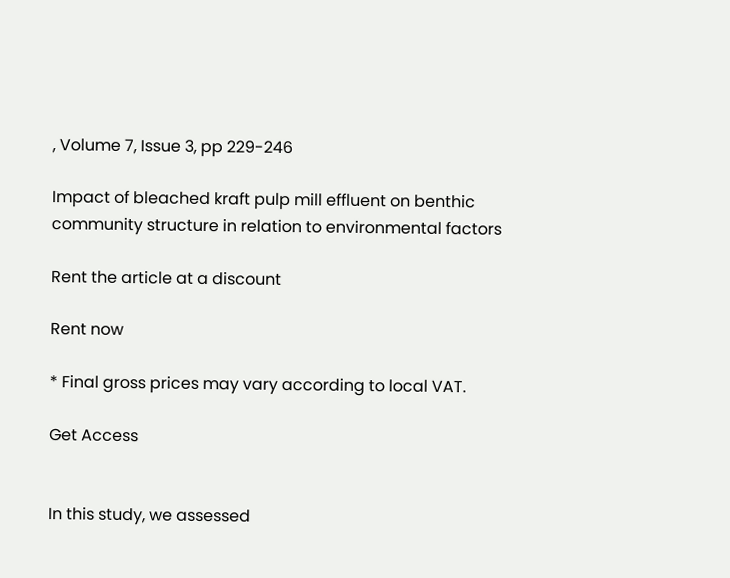, Volume 7, Issue 3, pp 229-246

Impact of bleached kraft pulp mill effluent on benthic community structure in relation to environmental factors

Rent the article at a discount

Rent now

* Final gross prices may vary according to local VAT.

Get Access


In this study, we assessed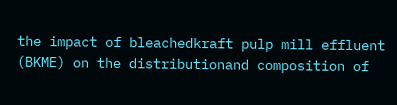the impact of bleachedkraft pulp mill effluent (BKME) on the distributionand composition of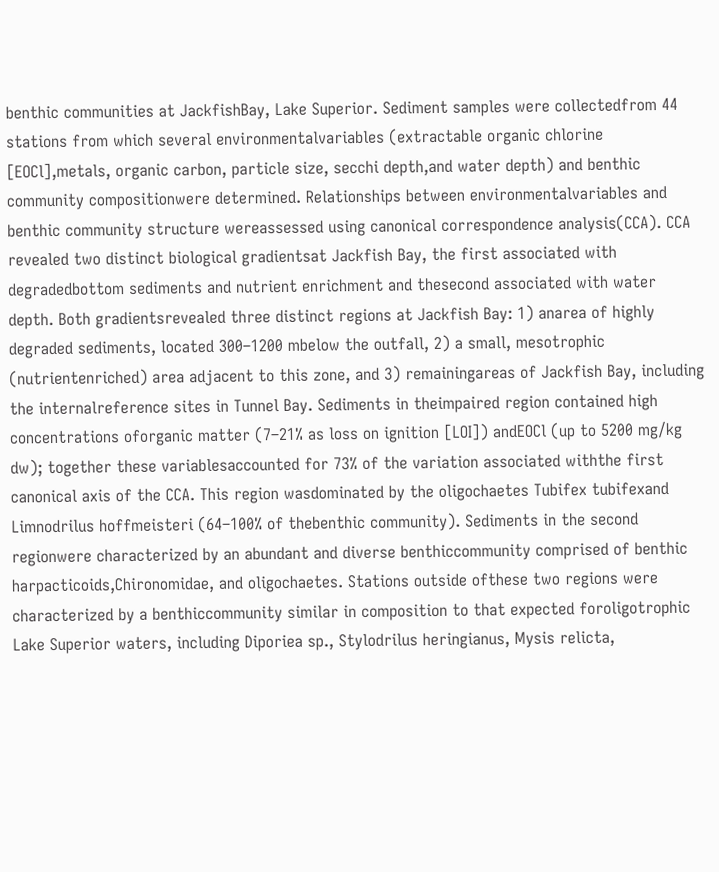benthic communities at JackfishBay, Lake Superior. Sediment samples were collectedfrom 44 stations from which several environmentalvariables (extractable organic chlorine [EOCl],metals, organic carbon, particle size, secchi depth,and water depth) and benthic community compositionwere determined. Relationships between environmentalvariables and benthic community structure wereassessed using canonical correspondence analysis(CCA). CCA revealed two distinct biological gradientsat Jackfish Bay, the first associated with degradedbottom sediments and nutrient enrichment and thesecond associated with water depth. Both gradientsrevealed three distinct regions at Jackfish Bay: 1) anarea of highly degraded sediments, located 300–1200 mbelow the outfall, 2) a small, mesotrophic (nutrientenriched) area adjacent to this zone, and 3) remainingareas of Jackfish Bay, including the internalreference sites in Tunnel Bay. Sediments in theimpaired region contained high concentrations oforganic matter (7–21% as loss on ignition [LOI]) andEOCl (up to 5200 mg/kg dw); together these variablesaccounted for 73% of the variation associated withthe first canonical axis of the CCA. This region wasdominated by the oligochaetes Tubifex tubifexand Limnodrilus hoffmeisteri (64–100% of thebenthic community). Sediments in the second regionwere characterized by an abundant and diverse benthiccommunity comprised of benthic harpacticoids,Chironomidae, and oligochaetes. Stations outside ofthese two regions were characterized by a benthiccommunity similar in composition to that expected foroligotrophic Lake Superior waters, including Diporiea sp., Stylodrilus heringianus, Mysis relicta,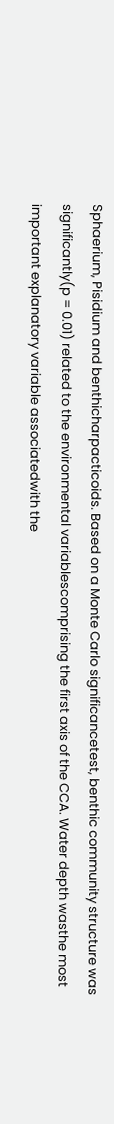Sphaerium, Pisidium and benthicharpacticoids. Based on a Monte Carlo significancetest, benthic community structure was significantly(p = 0.01) related to the environmental variablescomprising the first axis of the CCA. Water depth wasthe most important explanatory variable associatedwith the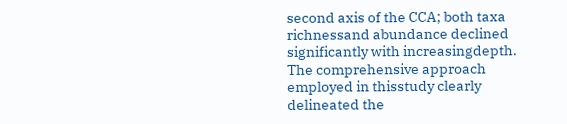second axis of the CCA; both taxa richnessand abundance declined significantly with increasingdepth. The comprehensive approach employed in thisstudy clearly delineated the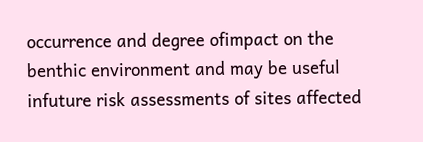occurrence and degree ofimpact on the benthic environment and may be useful infuture risk assessments of sites affected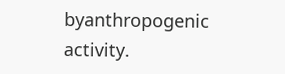byanthropogenic activity.